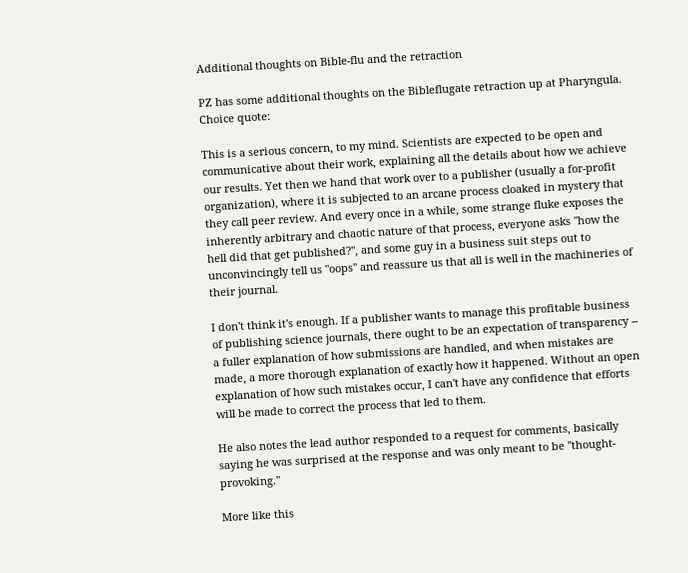Additional thoughts on Bible-flu and the retraction

PZ has some additional thoughts on the Bibleflugate retraction up at Pharyngula. Choice quote:

This is a serious concern, to my mind. Scientists are expected to be open and communicative about their work, explaining all the details about how we achieve our results. Yet then we hand that work over to a publisher (usually a for-profit organization), where it is subjected to an arcane process cloaked in mystery that they call peer review. And every once in a while, some strange fluke exposes the inherently arbitrary and chaotic nature of that process, everyone asks "how the hell did that get published?", and some guy in a business suit steps out to unconvincingly tell us "oops" and reassure us that all is well in the machineries of their journal.

I don't think it's enough. If a publisher wants to manage this profitable business of publishing science journals, there ought to be an expectation of transparency -- a fuller explanation of how submissions are handled, and when mistakes are made, a more thorough explanation of exactly how it happened. Without an open explanation of how such mistakes occur, I can't have any confidence that efforts will be made to correct the process that led to them.

He also notes the lead author responded to a request for comments, basically saying he was surprised at the response and was only meant to be "thought-provoking."

More like this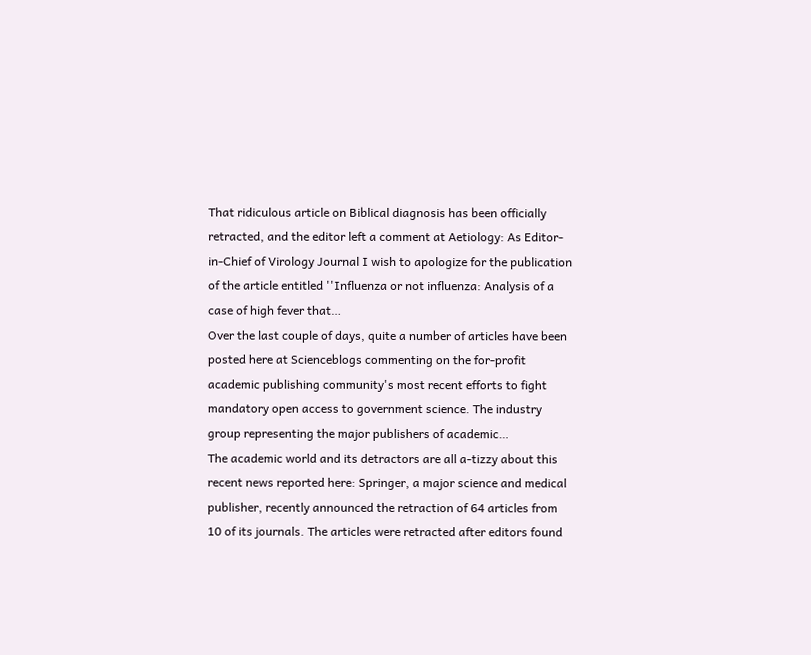That ridiculous article on Biblical diagnosis has been officially retracted, and the editor left a comment at Aetiology: As Editor-in-Chief of Virology Journal I wish to apologize for the publication of the article entitled ''Influenza or not influenza: Analysis of a case of high fever that…
Over the last couple of days, quite a number of articles have been posted here at Scienceblogs commenting on the for-profit academic publishing community's most recent efforts to fight mandatory open access to government science. The industry group representing the major publishers of academic…
The academic world and its detractors are all a-tizzy about this recent news reported here: Springer, a major science and medical publisher, recently announced the retraction of 64 articles from 10 of its journals. The articles were retracted after editors found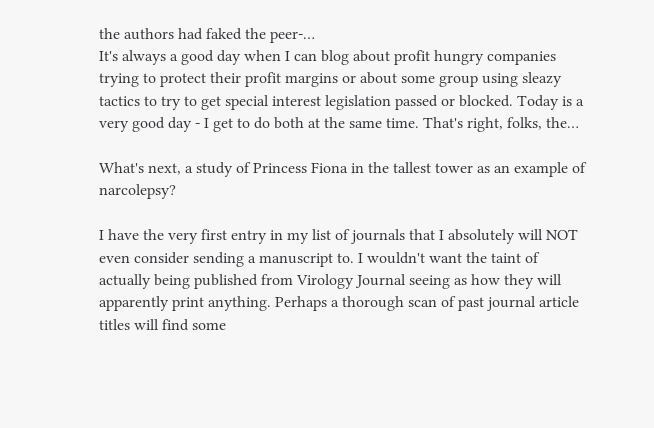the authors had faked the peer-…
It's always a good day when I can blog about profit hungry companies trying to protect their profit margins or about some group using sleazy tactics to try to get special interest legislation passed or blocked. Today is a very good day - I get to do both at the same time. That's right, folks, the…

What's next, a study of Princess Fiona in the tallest tower as an example of narcolepsy?

I have the very first entry in my list of journals that I absolutely will NOT even consider sending a manuscript to. I wouldn't want the taint of actually being published from Virology Journal seeing as how they will apparently print anything. Perhaps a thorough scan of past journal article titles will find some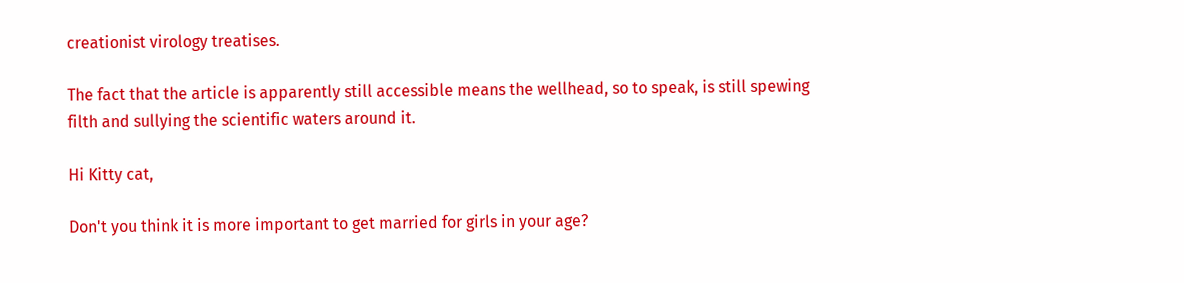creationist virology treatises.

The fact that the article is apparently still accessible means the wellhead, so to speak, is still spewing filth and sullying the scientific waters around it.

Hi Kitty cat,

Don't you think it is more important to get married for girls in your age?